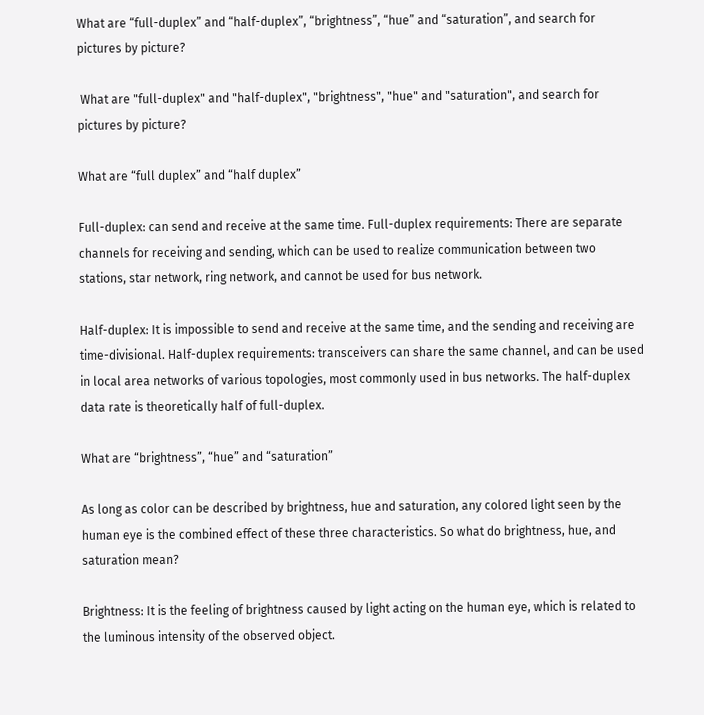What are “full-duplex” and “half-duplex”, “brightness”, “hue” and “saturation”, and search for pictures by picture?

 What are "full-duplex" and "half-duplex", "brightness", "hue" and "saturation", and search for pictures by picture?

What are “full duplex” and “half duplex”

Full-duplex: can send and receive at the same time. Full-duplex requirements: There are separate channels for receiving and sending, which can be used to realize communication between two stations, star network, ring network, and cannot be used for bus network.

Half-duplex: It is impossible to send and receive at the same time, and the sending and receiving are time-divisional. Half-duplex requirements: transceivers can share the same channel, and can be used in local area networks of various topologies, most commonly used in bus networks. The half-duplex data rate is theoretically half of full-duplex.

What are “brightness”, “hue” and “saturation”

As long as color can be described by brightness, hue and saturation, any colored light seen by the human eye is the combined effect of these three characteristics. So what do brightness, hue, and saturation mean?

Brightness: It is the feeling of brightness caused by light acting on the human eye, which is related to the luminous intensity of the observed object.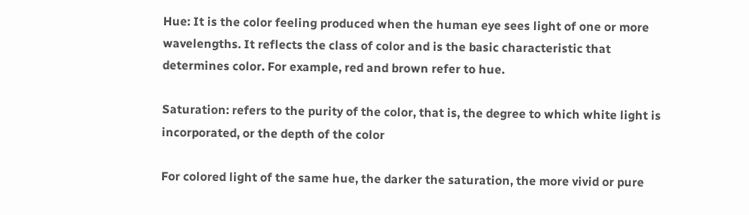Hue: It is the color feeling produced when the human eye sees light of one or more wavelengths. It reflects the class of color and is the basic characteristic that determines color. For example, red and brown refer to hue.

Saturation: refers to the purity of the color, that is, the degree to which white light is incorporated, or the depth of the color

For colored light of the same hue, the darker the saturation, the more vivid or pure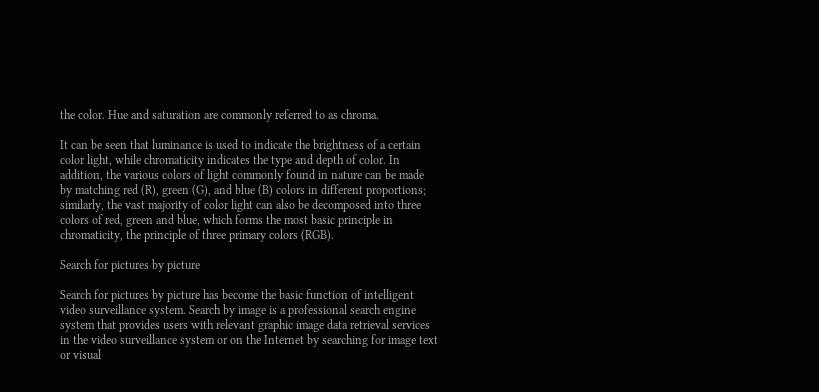the color. Hue and saturation are commonly referred to as chroma.

It can be seen that luminance is used to indicate the brightness of a certain color light, while chromaticity indicates the type and depth of color. In addition, the various colors of light commonly found in nature can be made by matching red (R), green (G), and blue (B) colors in different proportions; similarly, the vast majority of color light can also be decomposed into three colors of red, green and blue, which forms the most basic principle in chromaticity, the principle of three primary colors (RGB).

Search for pictures by picture

Search for pictures by picture has become the basic function of intelligent video surveillance system. Search by image is a professional search engine system that provides users with relevant graphic image data retrieval services in the video surveillance system or on the Internet by searching for image text or visual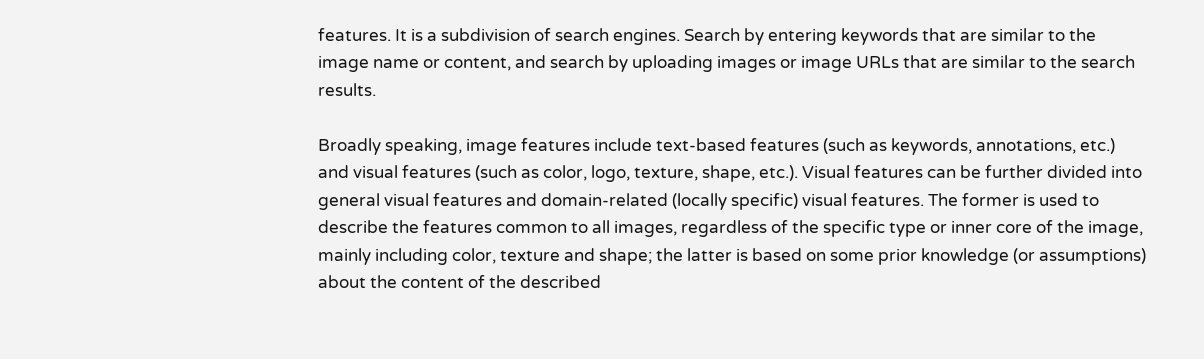features. It is a subdivision of search engines. Search by entering keywords that are similar to the image name or content, and search by uploading images or image URLs that are similar to the search results.

Broadly speaking, image features include text-based features (such as keywords, annotations, etc.) and visual features (such as color, logo, texture, shape, etc.). Visual features can be further divided into general visual features and domain-related (locally specific) visual features. The former is used to describe the features common to all images, regardless of the specific type or inner core of the image, mainly including color, texture and shape; the latter is based on some prior knowledge (or assumptions) about the content of the described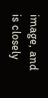image, and is closely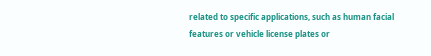related to specific applications, such as human facial features or vehicle license plates or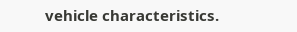vehicle characteristics.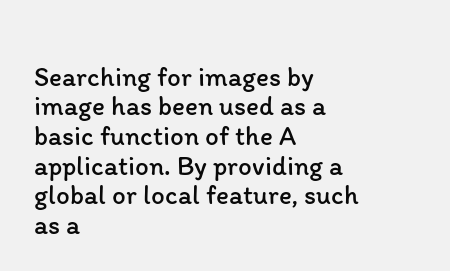Searching for images by image has been used as a basic function of the A application. By providing a global or local feature, such as a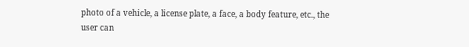photo of a vehicle, a license plate, a face, a body feature, etc., the user can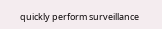quickly perform surveillance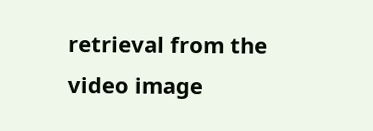retrieval from the video image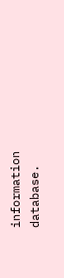information database.